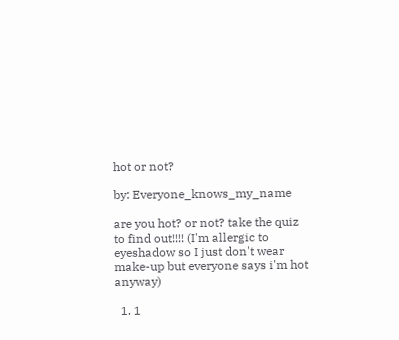hot or not?

by: Everyone_knows_my_name

are you hot? or not? take the quiz to find out!!!! (I'm allergic to eyeshadow so I just don't wear make-up but everyone says i'm hot anyway)

  1. 1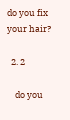do you fix your hair?

  2. 2

    do you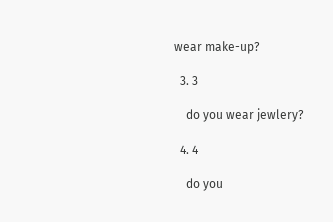wear make-up?

  3. 3

    do you wear jewlery?

  4. 4

    do you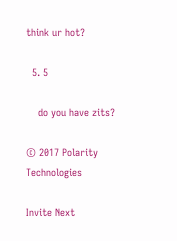think ur hot?

  5. 5

    do you have zits?

© 2017 Polarity Technologies

Invite Next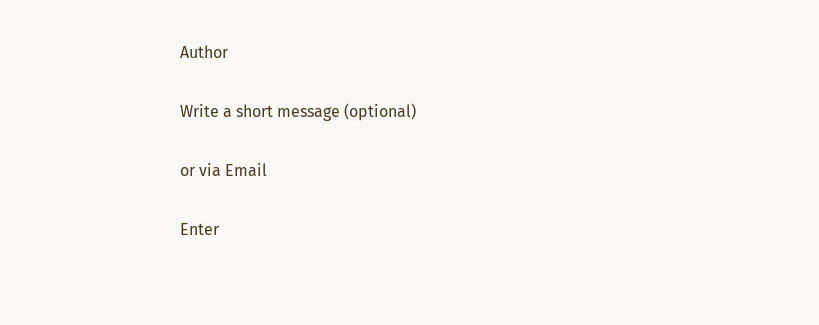Author

Write a short message (optional)

or via Email

Enter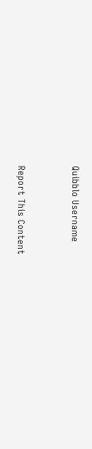Quibblo Username


Report This Content